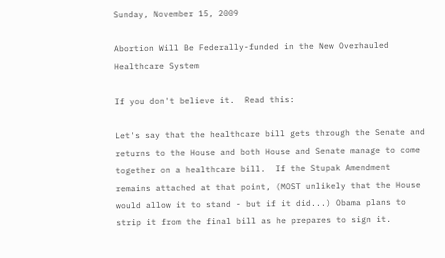Sunday, November 15, 2009

Abortion Will Be Federally-funded in the New Overhauled Healthcare System

If you don't believe it.  Read this:

Let's say that the healthcare bill gets through the Senate and returns to the House and both House and Senate manage to come together on a healthcare bill.  If the Stupak Amendment remains attached at that point, (MOST unlikely that the House would allow it to stand - but if it did...) Obama plans to strip it from the final bill as he prepares to sign it.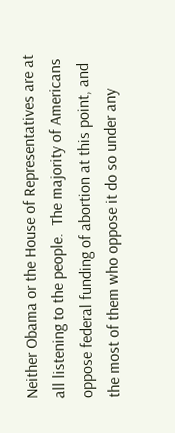Neither Obama or the House of Representatives are at all listening to the people.  The majority of Americans oppose federal funding of abortion at this point, and the most of them who oppose it do so under any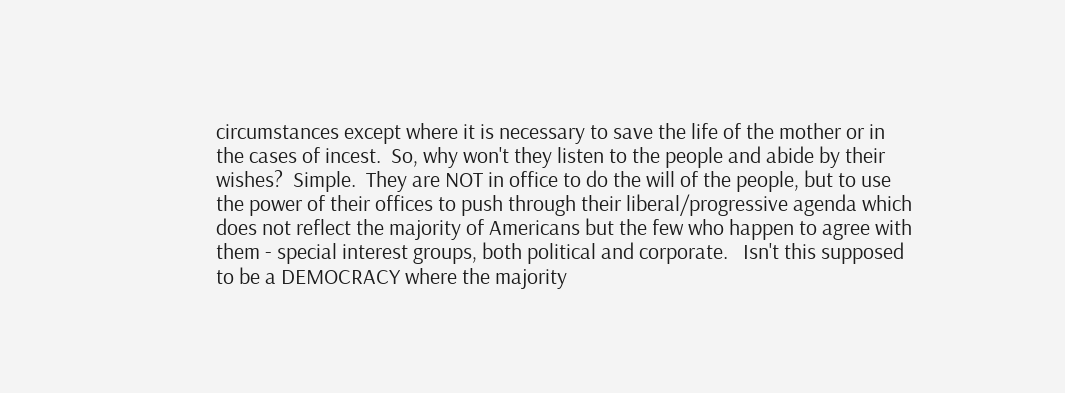circumstances except where it is necessary to save the life of the mother or in the cases of incest.  So, why won't they listen to the people and abide by their wishes?  Simple.  They are NOT in office to do the will of the people, but to use the power of their offices to push through their liberal/progressive agenda which does not reflect the majority of Americans but the few who happen to agree with them - special interest groups, both political and corporate.   Isn't this supposed to be a DEMOCRACY where the majority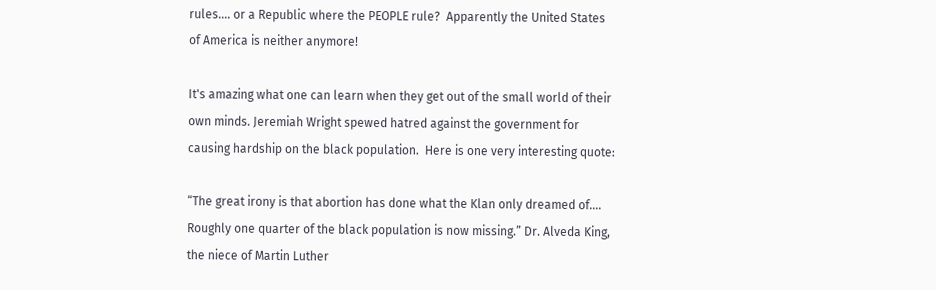rules.... or a Republic where the PEOPLE rule?  Apparently the United States of America is neither anymore!

It's amazing what one can learn when they get out of the small world of their own minds. Jeremiah Wright spewed hatred against the government for causing hardship on the black population.  Here is one very interesting quote:

“The great irony is that abortion has done what the Klan only dreamed of.... Roughly one quarter of the black population is now missing.” Dr. Alveda King, the niece of Martin Luther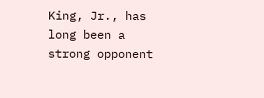King, Jr., has long been a strong opponent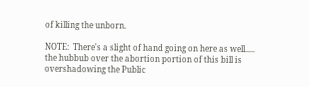of killing the unborn.

NOTE:  There's a slight of hand going on here as well..... the hubbub over the abortion portion of this bill is overshadowing the Public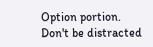Option portion.  Don't be distracted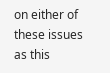on either of these issues as this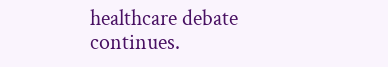healthcare debate continues.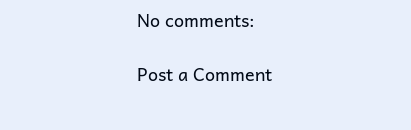No comments:

Post a Comment